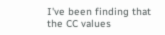I've been finding that the CC values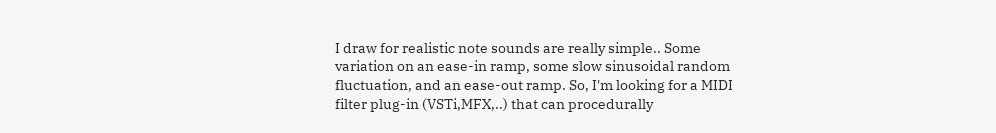I draw for realistic note sounds are really simple.. Some variation on an ease-in ramp, some slow sinusoidal random fluctuation, and an ease-out ramp. So, I'm looking for a MIDI filter plug-in (VSTi,MFX,..) that can procedurally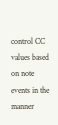control CC values based on note events in the manner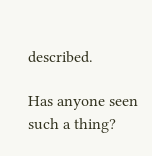described.

Has anyone seen such a thing?